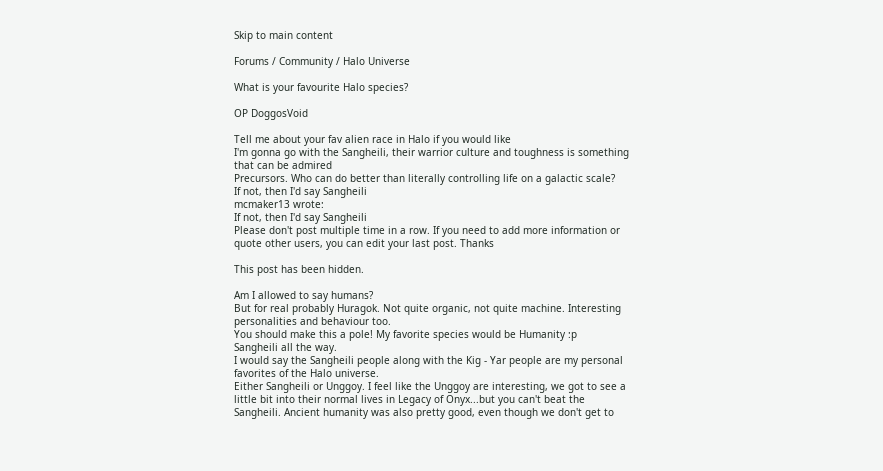Skip to main content

Forums / Community / Halo Universe

What is your favourite Halo species?

OP DoggosVoid

Tell me about your fav alien race in Halo if you would like
I'm gonna go with the Sangheili, their warrior culture and toughness is something that can be admired
Precursors. Who can do better than literally controlling life on a galactic scale?
If not, then I'd say Sangheili
mcmaker13 wrote:
If not, then I'd say Sangheili
Please don't post multiple time in a row. If you need to add more information or quote other users, you can edit your last post. Thanks

This post has been hidden.

Am I allowed to say humans?
But for real probably Huragok. Not quite organic, not quite machine. Interesting personalities and behaviour too.
You should make this a pole! My favorite species would be Humanity :p
Sangheili all the way.
I would say the Sangheili people along with the Kig - Yar people are my personal favorites of the Halo universe.
Either Sangheili or Unggoy. I feel like the Unggoy are interesting, we got to see a little bit into their normal lives in Legacy of Onyx...but you can't beat the Sangheili. Ancient humanity was also pretty good, even though we don't get to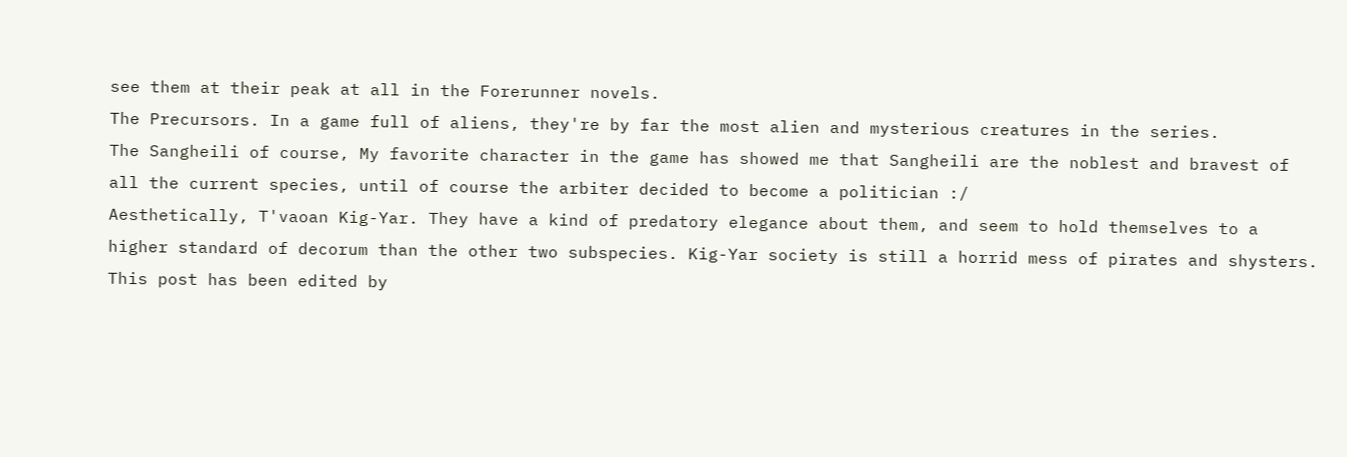see them at their peak at all in the Forerunner novels.
The Precursors. In a game full of aliens, they're by far the most alien and mysterious creatures in the series.
The Sangheili of course, My favorite character in the game has showed me that Sangheili are the noblest and bravest of all the current species, until of course the arbiter decided to become a politician :/
Aesthetically, T'vaoan Kig-Yar. They have a kind of predatory elegance about them, and seem to hold themselves to a higher standard of decorum than the other two subspecies. Kig-Yar society is still a horrid mess of pirates and shysters.
This post has been edited by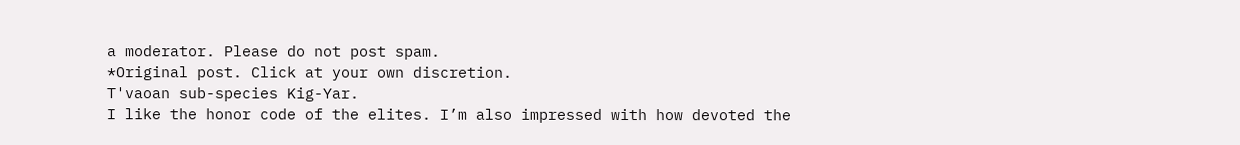a moderator. Please do not post spam.
*Original post. Click at your own discretion.
T'vaoan sub-species Kig-Yar.
I like the honor code of the elites. I’m also impressed with how devoted the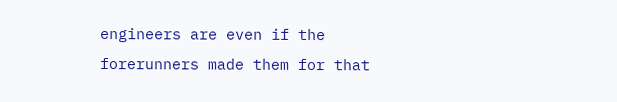engineers are even if the forerunners made them for that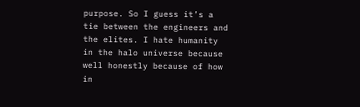purpose. So I guess it’s a tie between the engineers and the elites. I hate humanity in the halo universe because well honestly because of how in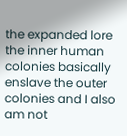the expanded lore the inner human colonies basically enslave the outer colonies and I also am not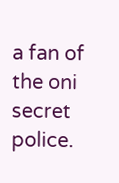a fan of the oni secret police.